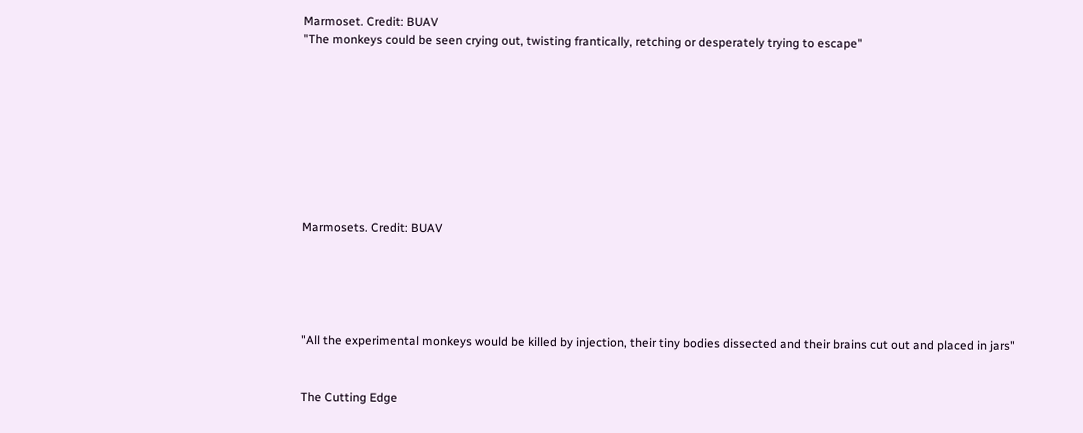Marmoset. Credit: BUAV
"The monkeys could be seen crying out, twisting frantically, retching or desperately trying to escape"









Marmosets. Credit: BUAV





"All the experimental monkeys would be killed by injection, their tiny bodies dissected and their brains cut out and placed in jars"


The Cutting Edge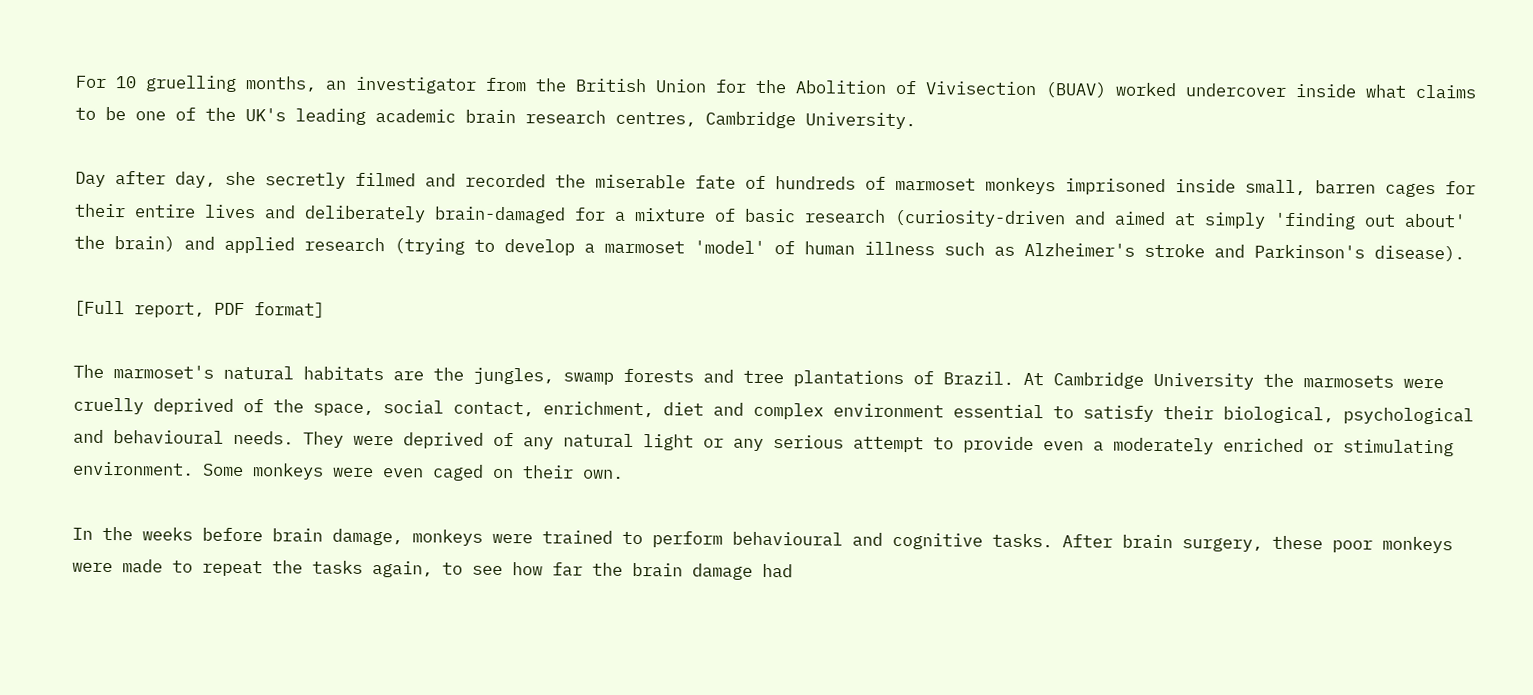For 10 gruelling months, an investigator from the British Union for the Abolition of Vivisection (BUAV) worked undercover inside what claims to be one of the UK's leading academic brain research centres, Cambridge University.

Day after day, she secretly filmed and recorded the miserable fate of hundreds of marmoset monkeys imprisoned inside small, barren cages for their entire lives and deliberately brain-damaged for a mixture of basic research (curiosity-driven and aimed at simply 'finding out about' the brain) and applied research (trying to develop a marmoset 'model' of human illness such as Alzheimer's stroke and Parkinson's disease).

[Full report, PDF format]

The marmoset's natural habitats are the jungles, swamp forests and tree plantations of Brazil. At Cambridge University the marmosets were cruelly deprived of the space, social contact, enrichment, diet and complex environment essential to satisfy their biological, psychological and behavioural needs. They were deprived of any natural light or any serious attempt to provide even a moderately enriched or stimulating environment. Some monkeys were even caged on their own.

In the weeks before brain damage, monkeys were trained to perform behavioural and cognitive tasks. After brain surgery, these poor monkeys were made to repeat the tasks again, to see how far the brain damage had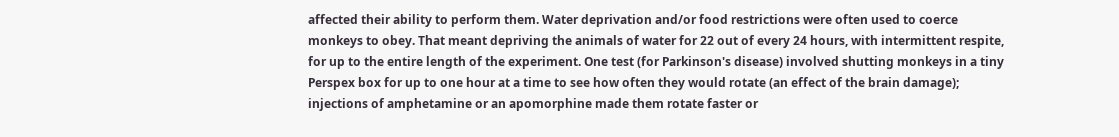affected their ability to perform them. Water deprivation and/or food restrictions were often used to coerce monkeys to obey. That meant depriving the animals of water for 22 out of every 24 hours, with intermittent respite, for up to the entire length of the experiment. One test (for Parkinson's disease) involved shutting monkeys in a tiny Perspex box for up to one hour at a time to see how often they would rotate (an effect of the brain damage); injections of amphetamine or an apomorphine made them rotate faster or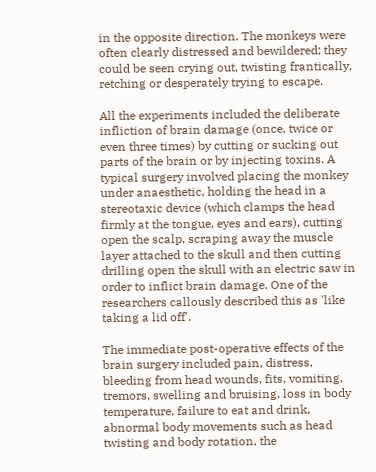in the opposite direction. The monkeys were often clearly distressed and bewildered; they could be seen crying out, twisting frantically, retching or desperately trying to escape.

All the experiments included the deliberate infliction of brain damage (once, twice or even three times) by cutting or sucking out parts of the brain or by injecting toxins. A typical surgery involved placing the monkey under anaesthetic, holding the head in a stereotaxic device (which clamps the head firmly at the tongue, eyes and ears), cutting open the scalp, scraping away the muscle layer attached to the skull and then cutting drilling open the skull with an electric saw in order to inflict brain damage. One of the researchers callously described this as 'like taking a lid off'.

The immediate post-operative effects of the brain surgery included pain, distress, bleeding from head wounds, fits, vomiting, tremors, swelling and bruising, loss in body temperature, failure to eat and drink, abnormal body movements such as head twisting and body rotation, the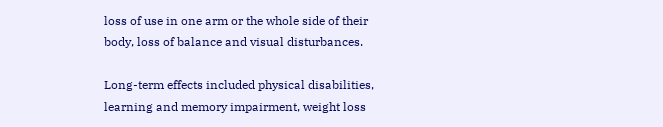loss of use in one arm or the whole side of their body, loss of balance and visual disturbances.

Long-term effects included physical disabilities, learning and memory impairment, weight loss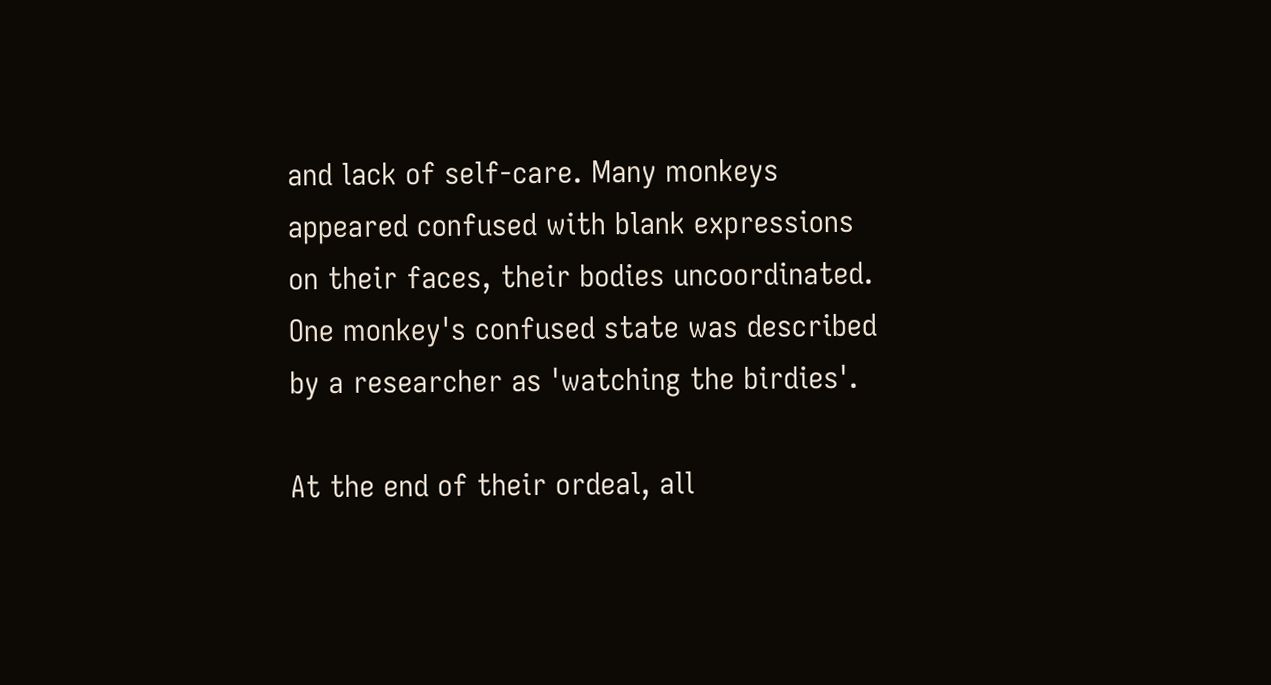and lack of self-care. Many monkeys appeared confused with blank expressions on their faces, their bodies uncoordinated. One monkey's confused state was described by a researcher as 'watching the birdies'.

At the end of their ordeal, all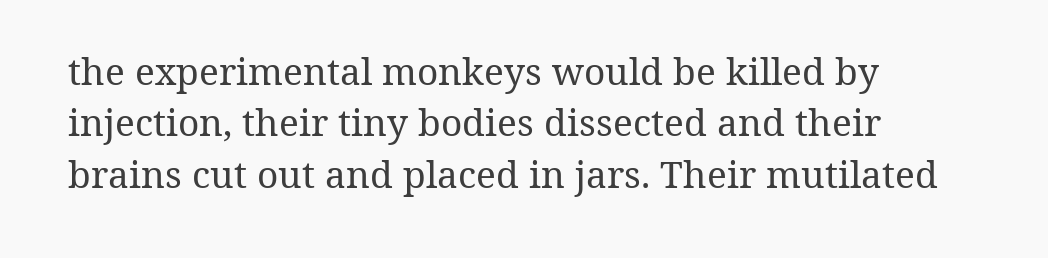the experimental monkeys would be killed by injection, their tiny bodies dissected and their brains cut out and placed in jars. Their mutilated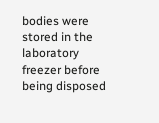bodies were stored in the laboratory freezer before being disposed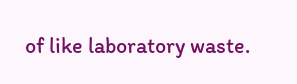of like laboratory waste.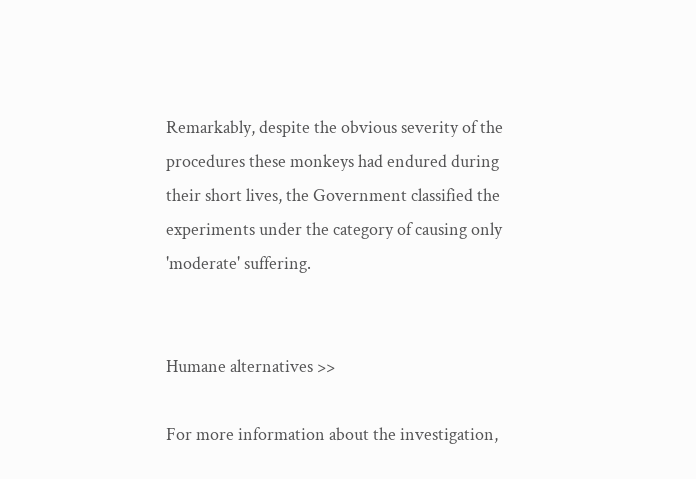Remarkably, despite the obvious severity of the procedures these monkeys had endured during their short lives, the Government classified the experiments under the category of causing only 'moderate' suffering.


Humane alternatives >>

For more information about the investigation,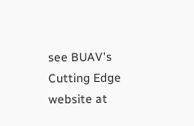see BUAV's Cutting Edge website at